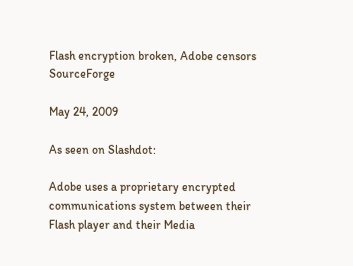Flash encryption broken, Adobe censors SourceForge

May 24, 2009

As seen on Slashdot:

Adobe uses a proprietary encrypted communications system between their Flash player and their Media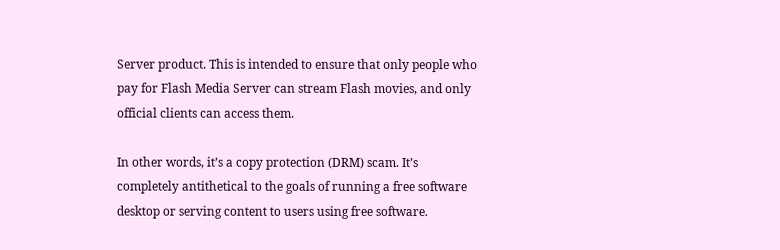Server product. This is intended to ensure that only people who pay for Flash Media Server can stream Flash movies, and only official clients can access them.

In other words, it’s a copy protection (DRM) scam. It’s completely antithetical to the goals of running a free software desktop or serving content to users using free software.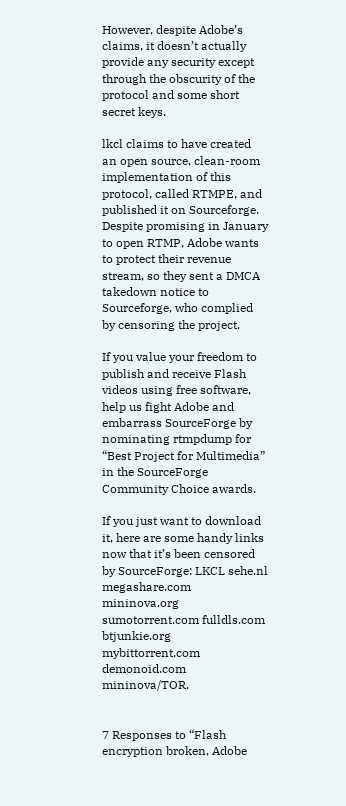However, despite Adobe’s claims, it doesn’t actually provide any security except through the obscurity of the protocol and some short secret keys.

lkcl claims to have created an open source, clean-room implementation of this protocol, called RTMPE, and published it on Sourceforge. Despite promising in January to open RTMP, Adobe wants to protect their revenue stream, so they sent a DMCA takedown notice to Sourceforge, who complied by censoring the project.

If you value your freedom to publish and receive Flash videos using free software, help us fight Adobe and embarrass SourceForge by nominating rtmpdump for “Best Project for Multimedia” in the SourceForge Community Choice awards.

If you just want to download it, here are some handy links now that it’s been censored by SourceForge: LKCL sehe.nl megashare.com mininova.org sumotorrent.com fulldls.com btjunkie.org mybittorrent.com demonoid.com mininova/TOR.


7 Responses to “Flash encryption broken, Adobe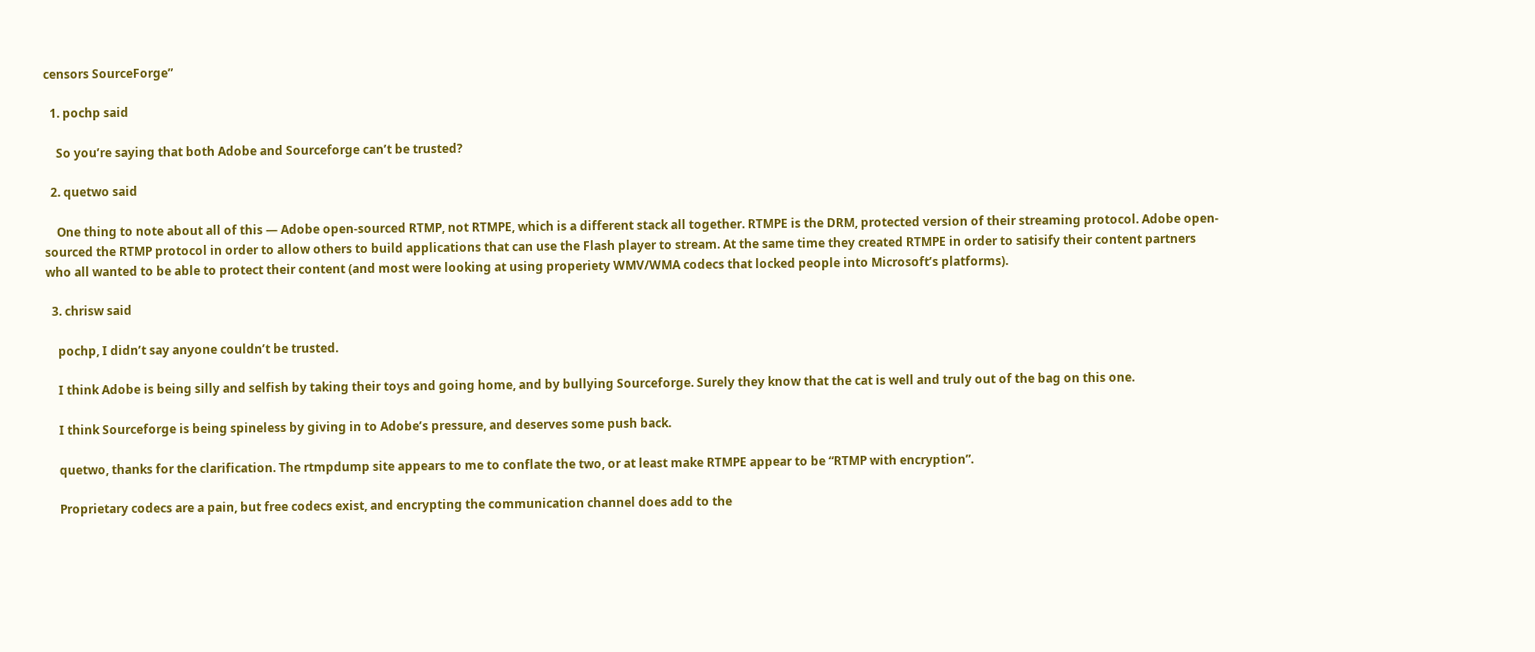censors SourceForge”

  1. pochp said

    So you’re saying that both Adobe and Sourceforge can’t be trusted?

  2. quetwo said

    One thing to note about all of this — Adobe open-sourced RTMP, not RTMPE, which is a different stack all together. RTMPE is the DRM, protected version of their streaming protocol. Adobe open-sourced the RTMP protocol in order to allow others to build applications that can use the Flash player to stream. At the same time they created RTMPE in order to satisify their content partners who all wanted to be able to protect their content (and most were looking at using properiety WMV/WMA codecs that locked people into Microsoft’s platforms).

  3. chrisw said

    pochp, I didn’t say anyone couldn’t be trusted.

    I think Adobe is being silly and selfish by taking their toys and going home, and by bullying Sourceforge. Surely they know that the cat is well and truly out of the bag on this one.

    I think Sourceforge is being spineless by giving in to Adobe’s pressure, and deserves some push back.

    quetwo, thanks for the clarification. The rtmpdump site appears to me to conflate the two, or at least make RTMPE appear to be “RTMP with encryption”.

    Proprietary codecs are a pain, but free codecs exist, and encrypting the communication channel does add to the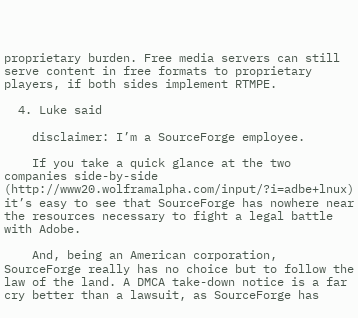proprietary burden. Free media servers can still serve content in free formats to proprietary players, if both sides implement RTMPE.

  4. Luke said

    disclaimer: I’m a SourceForge employee.

    If you take a quick glance at the two companies side-by-side (http://www20.wolframalpha.com/input/?i=adbe+lnux) it’s easy to see that SourceForge has nowhere near the resources necessary to fight a legal battle with Adobe.

    And, being an American corporation, SourceForge really has no choice but to follow the law of the land. A DMCA take-down notice is a far cry better than a lawsuit, as SourceForge has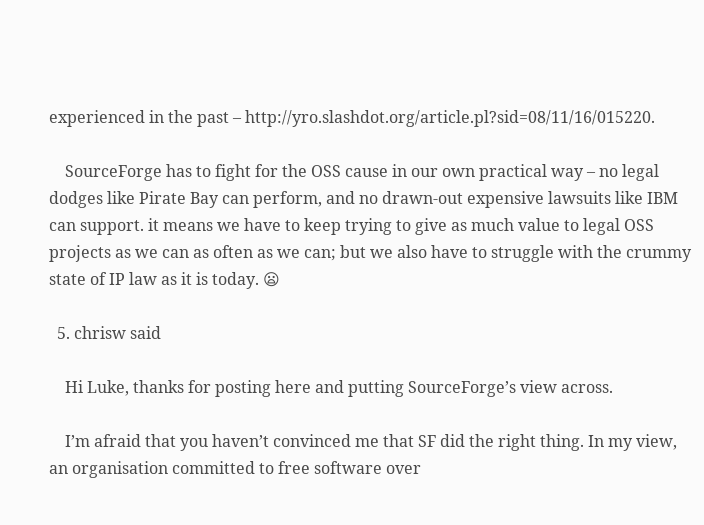experienced in the past – http://yro.slashdot.org/article.pl?sid=08/11/16/015220.

    SourceForge has to fight for the OSS cause in our own practical way – no legal dodges like Pirate Bay can perform, and no drawn-out expensive lawsuits like IBM can support. it means we have to keep trying to give as much value to legal OSS projects as we can as often as we can; but we also have to struggle with the crummy state of IP law as it is today. 😦

  5. chrisw said

    Hi Luke, thanks for posting here and putting SourceForge’s view across.

    I’m afraid that you haven’t convinced me that SF did the right thing. In my view, an organisation committed to free software over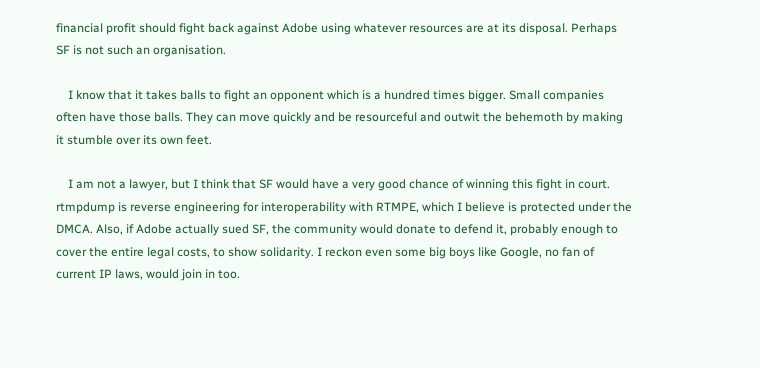financial profit should fight back against Adobe using whatever resources are at its disposal. Perhaps SF is not such an organisation.

    I know that it takes balls to fight an opponent which is a hundred times bigger. Small companies often have those balls. They can move quickly and be resourceful and outwit the behemoth by making it stumble over its own feet.

    I am not a lawyer, but I think that SF would have a very good chance of winning this fight in court. rtmpdump is reverse engineering for interoperability with RTMPE, which I believe is protected under the DMCA. Also, if Adobe actually sued SF, the community would donate to defend it, probably enough to cover the entire legal costs, to show solidarity. I reckon even some big boys like Google, no fan of current IP laws, would join in too.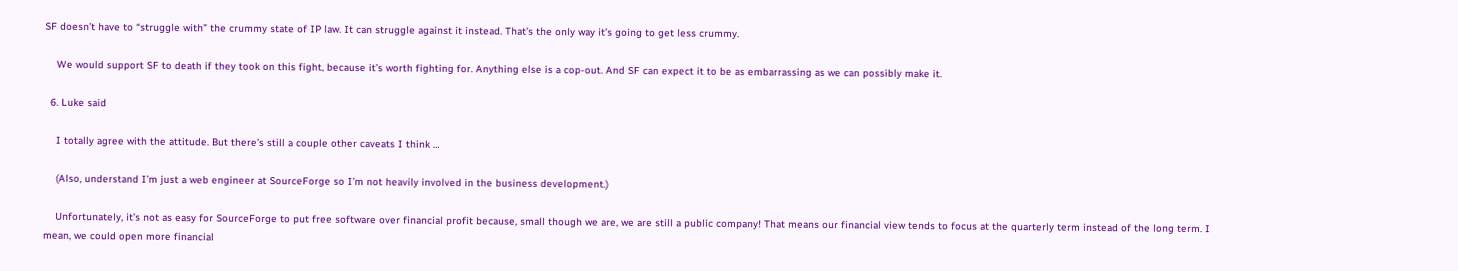SF doesn’t have to “struggle with” the crummy state of IP law. It can struggle against it instead. That’s the only way it’s going to get less crummy.

    We would support SF to death if they took on this fight, because it’s worth fighting for. Anything else is a cop-out. And SF can expect it to be as embarrassing as we can possibly make it.

  6. Luke said

    I totally agree with the attitude. But there’s still a couple other caveats I think …

    (Also, understand I’m just a web engineer at SourceForge so I’m not heavily involved in the business development.)

    Unfortunately, it’s not as easy for SourceForge to put free software over financial profit because, small though we are, we are still a public company! That means our financial view tends to focus at the quarterly term instead of the long term. I mean, we could open more financial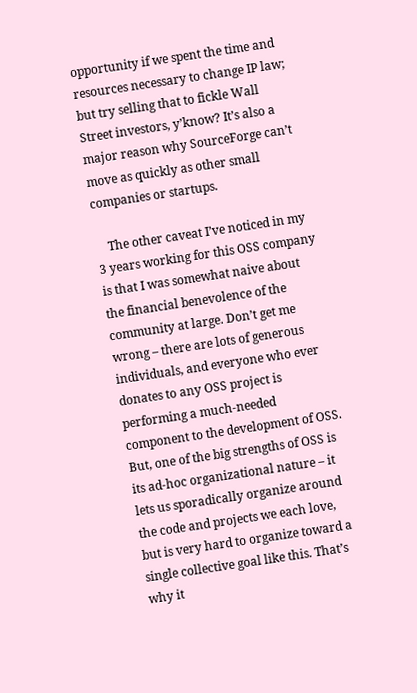opportunity if we spent the time and resources necessary to change IP law; but try selling that to fickle Wall Street investors, y’know? It’s also a major reason why SourceForge can’t move as quickly as other small companies or startups.

    The other caveat I’ve noticed in my 3 years working for this OSS company is that I was somewhat naive about the financial benevolence of the community at large. Don’t get me wrong – there are lots of generous individuals, and everyone who ever donates to any OSS project is performing a much-needed component to the development of OSS. But, one of the big strengths of OSS is its ad-hoc organizational nature – it lets us sporadically organize around the code and projects we each love, but is very hard to organize toward a single collective goal like this. That’s why it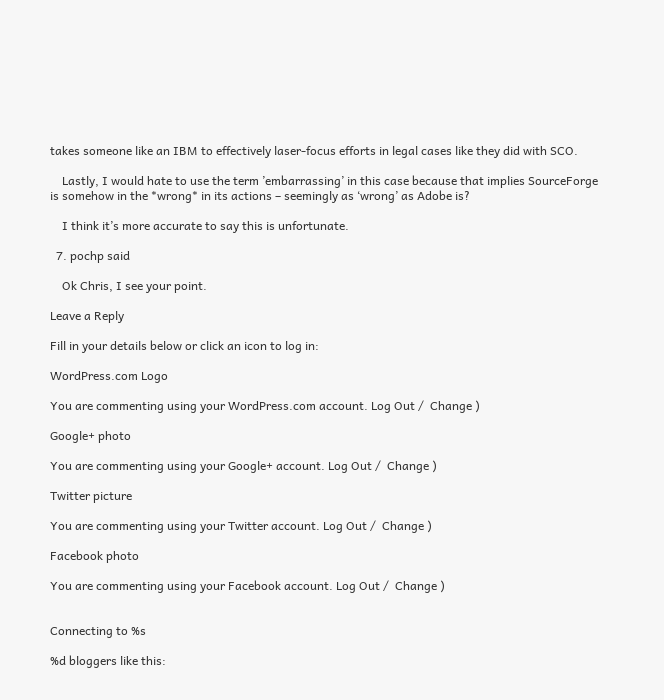takes someone like an IBM to effectively laser-focus efforts in legal cases like they did with SCO.

    Lastly, I would hate to use the term ’embarrassing’ in this case because that implies SourceForge is somehow in the *wrong* in its actions – seemingly as ‘wrong’ as Adobe is?

    I think it’s more accurate to say this is unfortunate.

  7. pochp said

    Ok Chris, I see your point.

Leave a Reply

Fill in your details below or click an icon to log in:

WordPress.com Logo

You are commenting using your WordPress.com account. Log Out /  Change )

Google+ photo

You are commenting using your Google+ account. Log Out /  Change )

Twitter picture

You are commenting using your Twitter account. Log Out /  Change )

Facebook photo

You are commenting using your Facebook account. Log Out /  Change )


Connecting to %s

%d bloggers like this: